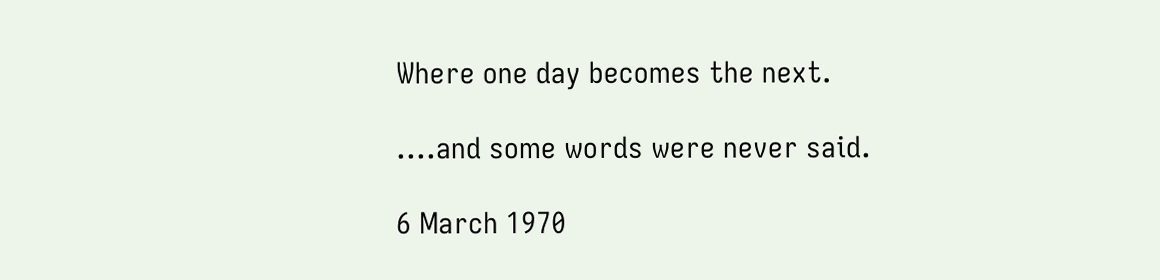Where one day becomes the next.

....and some words were never said.

6 March 1970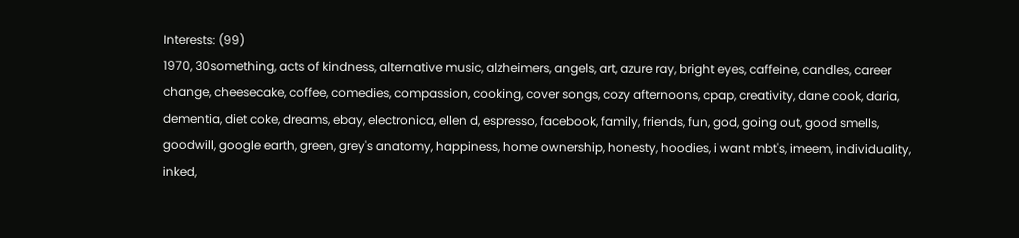Interests: (99)
1970, 30something, acts of kindness, alternative music, alzheimers, angels, art, azure ray, bright eyes, caffeine, candles, career change, cheesecake, coffee, comedies, compassion, cooking, cover songs, cozy afternoons, cpap, creativity, dane cook, daria, dementia, diet coke, dreams, ebay, electronica, ellen d, espresso, facebook, family, friends, fun, god, going out, good smells, goodwill, google earth, green, grey's anatomy, happiness, home ownership, honesty, hoodies, i want mbt's, imeem, individuality, inked,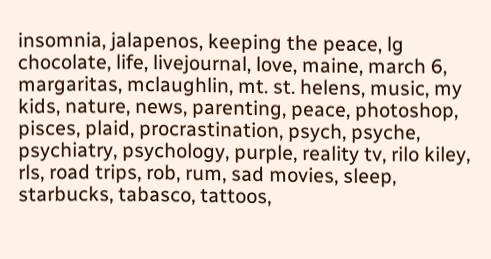insomnia, jalapenos, keeping the peace, lg chocolate, life, livejournal, love, maine, march 6, margaritas, mclaughlin, mt. st. helens, music, my kids, nature, news, parenting, peace, photoshop, pisces, plaid, procrastination, psych, psyche, psychiatry, psychology, purple, reality tv, rilo kiley, rls, road trips, rob, rum, sad movies, sleep, starbucks, tabasco, tattoos,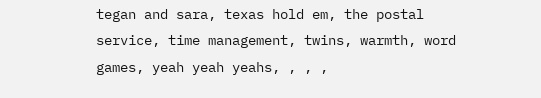tegan and sara, texas hold em, the postal service, time management, twins, warmth, word games, yeah yeah yeahs, , , ,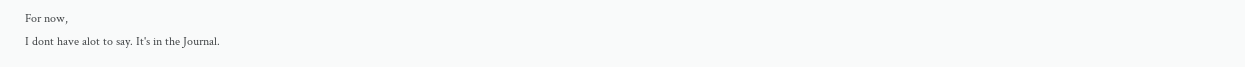For now,
I dont have alot to say. It's in the Journal.